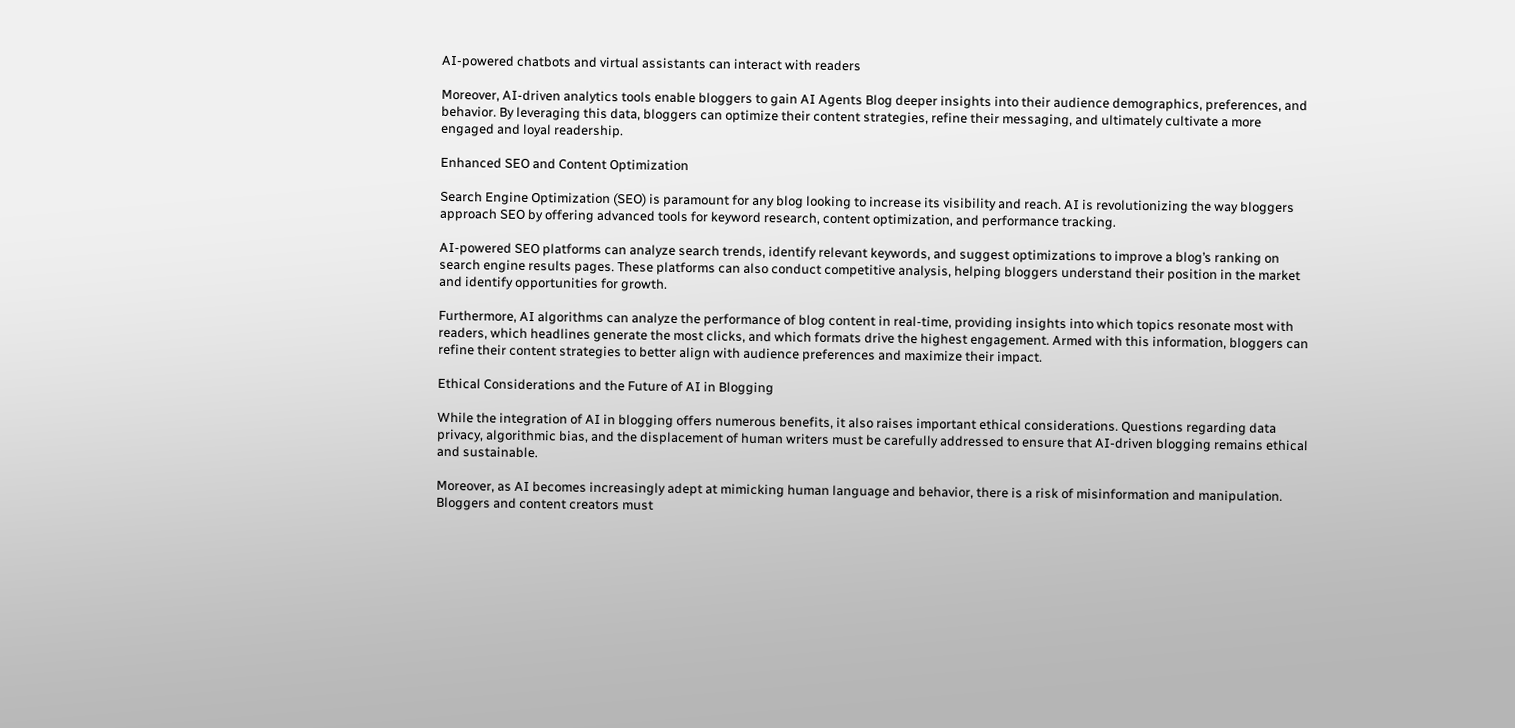AI-powered chatbots and virtual assistants can interact with readers

Moreover, AI-driven analytics tools enable bloggers to gain AI Agents Blog deeper insights into their audience demographics, preferences, and behavior. By leveraging this data, bloggers can optimize their content strategies, refine their messaging, and ultimately cultivate a more engaged and loyal readership.

Enhanced SEO and Content Optimization

Search Engine Optimization (SEO) is paramount for any blog looking to increase its visibility and reach. AI is revolutionizing the way bloggers approach SEO by offering advanced tools for keyword research, content optimization, and performance tracking.

AI-powered SEO platforms can analyze search trends, identify relevant keywords, and suggest optimizations to improve a blog’s ranking on search engine results pages. These platforms can also conduct competitive analysis, helping bloggers understand their position in the market and identify opportunities for growth.

Furthermore, AI algorithms can analyze the performance of blog content in real-time, providing insights into which topics resonate most with readers, which headlines generate the most clicks, and which formats drive the highest engagement. Armed with this information, bloggers can refine their content strategies to better align with audience preferences and maximize their impact.

Ethical Considerations and the Future of AI in Blogging

While the integration of AI in blogging offers numerous benefits, it also raises important ethical considerations. Questions regarding data privacy, algorithmic bias, and the displacement of human writers must be carefully addressed to ensure that AI-driven blogging remains ethical and sustainable.

Moreover, as AI becomes increasingly adept at mimicking human language and behavior, there is a risk of misinformation and manipulation. Bloggers and content creators must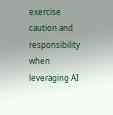exercise caution and responsibility when leveraging AI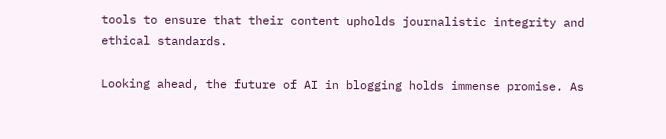tools to ensure that their content upholds journalistic integrity and ethical standards.

Looking ahead, the future of AI in blogging holds immense promise. As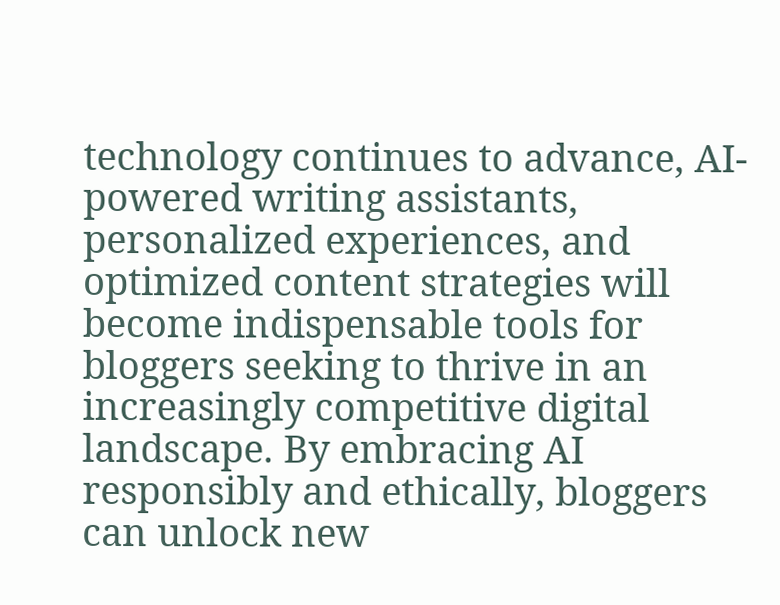technology continues to advance, AI-powered writing assistants, personalized experiences, and optimized content strategies will become indispensable tools for bloggers seeking to thrive in an increasingly competitive digital landscape. By embracing AI responsibly and ethically, bloggers can unlock new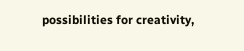possibilities for creativity,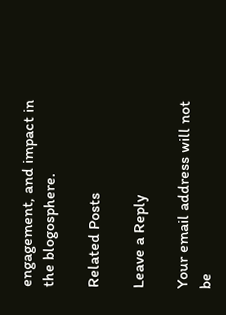engagement, and impact in the blogosphere.

Related Posts

Leave a Reply

Your email address will not be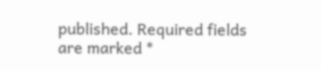published. Required fields are marked *